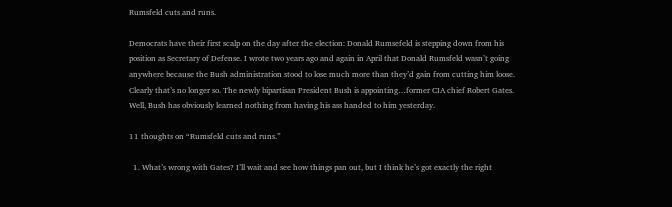Rumsfeld cuts and runs.

Democrats have their first scalp on the day after the election: Donald Rumsefeld is stepping down from his position as Secretary of Defense. I wrote two years ago and again in April that Donald Rumsfeld wasn’t going anywhere because the Bush administration stood to lose much more than they’d gain from cutting him loose. Clearly that’s no longer so. The newly bipartisan President Bush is appointing…former CIA chief Robert Gates. Well, Bush has obviously learned nothing from having his ass handed to him yesterday.

11 thoughts on “Rumsfeld cuts and runs.”

  1. What’s wrong with Gates? I’ll wait and see how things pan out, but I think he’s got exactly the right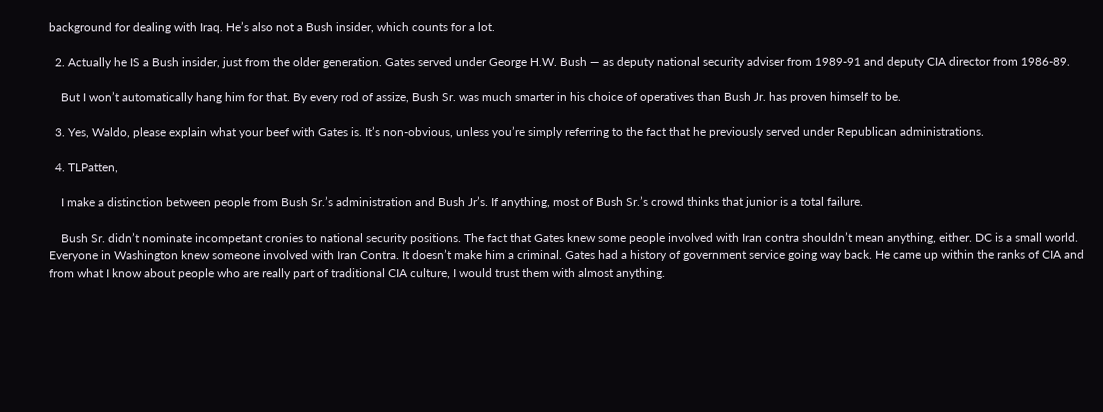background for dealing with Iraq. He’s also not a Bush insider, which counts for a lot.

  2. Actually he IS a Bush insider, just from the older generation. Gates served under George H.W. Bush — as deputy national security adviser from 1989-91 and deputy CIA director from 1986-89.

    But I won’t automatically hang him for that. By every rod of assize, Bush Sr. was much smarter in his choice of operatives than Bush Jr. has proven himself to be.

  3. Yes, Waldo, please explain what your beef with Gates is. It’s non-obvious, unless you’re simply referring to the fact that he previously served under Republican administrations.

  4. TLPatten,

    I make a distinction between people from Bush Sr.’s administration and Bush Jr’s. If anything, most of Bush Sr.’s crowd thinks that junior is a total failure.

    Bush Sr. didn’t nominate incompetant cronies to national security positions. The fact that Gates knew some people involved with Iran contra shouldn’t mean anything, either. DC is a small world. Everyone in Washington knew someone involved with Iran Contra. It doesn’t make him a criminal. Gates had a history of government service going way back. He came up within the ranks of CIA and from what I know about people who are really part of traditional CIA culture, I would trust them with almost anything.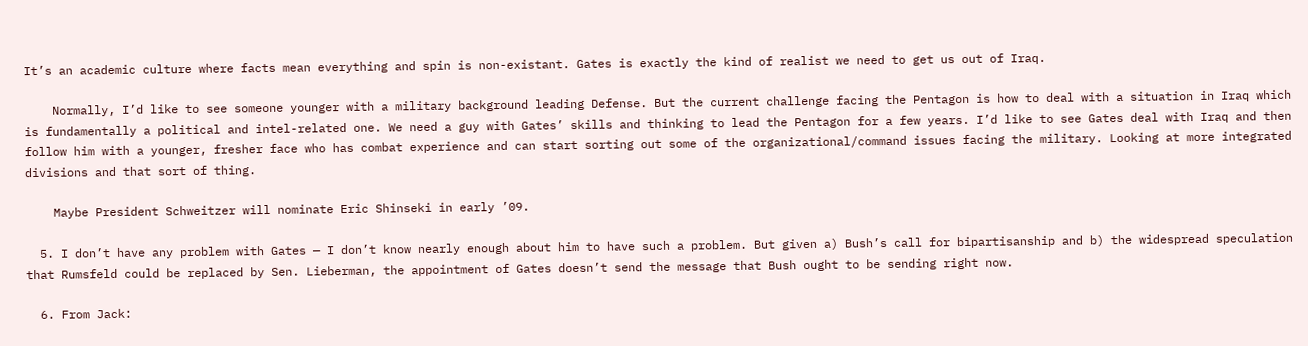It’s an academic culture where facts mean everything and spin is non-existant. Gates is exactly the kind of realist we need to get us out of Iraq.

    Normally, I’d like to see someone younger with a military background leading Defense. But the current challenge facing the Pentagon is how to deal with a situation in Iraq which is fundamentally a political and intel-related one. We need a guy with Gates’ skills and thinking to lead the Pentagon for a few years. I’d like to see Gates deal with Iraq and then follow him with a younger, fresher face who has combat experience and can start sorting out some of the organizational/command issues facing the military. Looking at more integrated divisions and that sort of thing.

    Maybe President Schweitzer will nominate Eric Shinseki in early ’09.

  5. I don’t have any problem with Gates — I don’t know nearly enough about him to have such a problem. But given a) Bush’s call for bipartisanship and b) the widespread speculation that Rumsfeld could be replaced by Sen. Lieberman, the appointment of Gates doesn’t send the message that Bush ought to be sending right now.

  6. From Jack: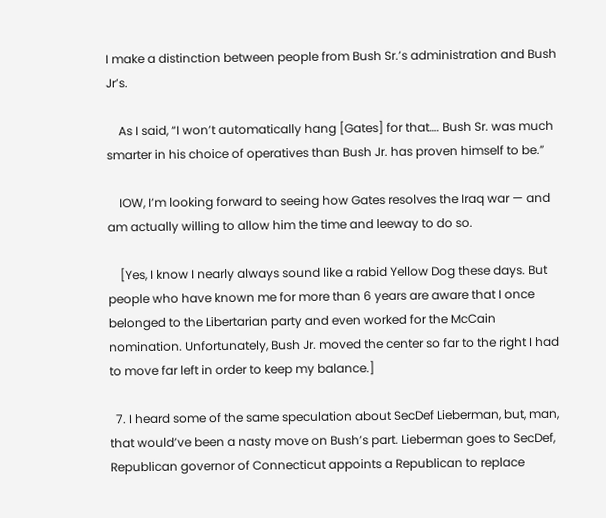I make a distinction between people from Bush Sr.’s administration and Bush Jr’s.

    As I said, “I won’t automatically hang [Gates] for that…. Bush Sr. was much smarter in his choice of operatives than Bush Jr. has proven himself to be.”

    IOW, I’m looking forward to seeing how Gates resolves the Iraq war — and am actually willing to allow him the time and leeway to do so.

    [Yes, I know I nearly always sound like a rabid Yellow Dog these days. But people who have known me for more than 6 years are aware that I once belonged to the Libertarian party and even worked for the McCain nomination. Unfortunately, Bush Jr. moved the center so far to the right I had to move far left in order to keep my balance.]

  7. I heard some of the same speculation about SecDef Lieberman, but, man, that would’ve been a nasty move on Bush’s part. Lieberman goes to SecDef, Republican governor of Connecticut appoints a Republican to replace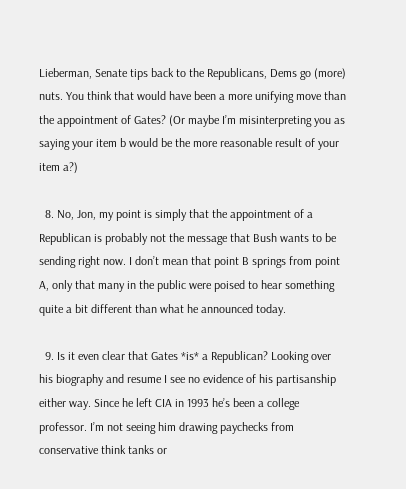Lieberman, Senate tips back to the Republicans, Dems go (more) nuts. You think that would have been a more unifying move than the appointment of Gates? (Or maybe I’m misinterpreting you as saying your item b would be the more reasonable result of your item a?)

  8. No, Jon, my point is simply that the appointment of a Republican is probably not the message that Bush wants to be sending right now. I don’t mean that point B springs from point A, only that many in the public were poised to hear something quite a bit different than what he announced today.

  9. Is it even clear that Gates *is* a Republican? Looking over his biography and resume I see no evidence of his partisanship either way. Since he left CIA in 1993 he’s been a college professor. I’m not seeing him drawing paychecks from conservative think tanks or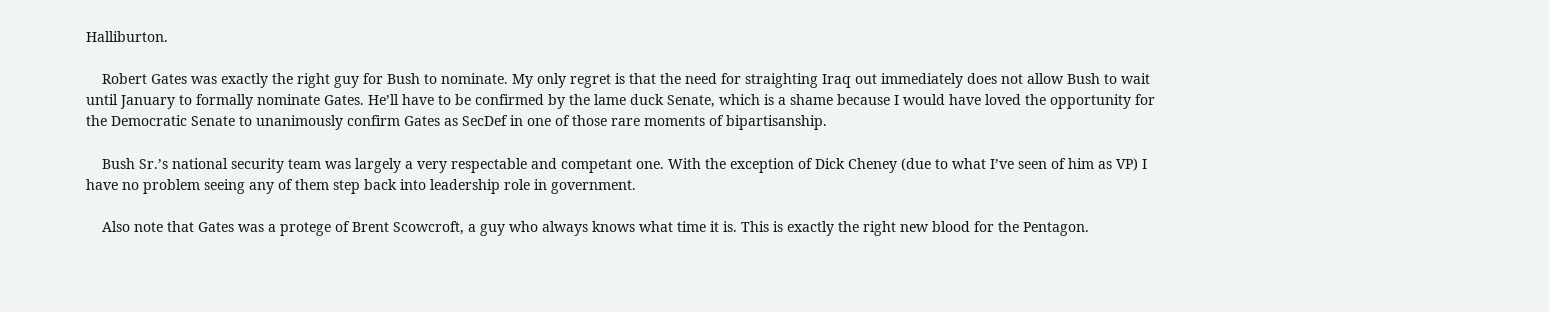Halliburton.

    Robert Gates was exactly the right guy for Bush to nominate. My only regret is that the need for straighting Iraq out immediately does not allow Bush to wait until January to formally nominate Gates. He’ll have to be confirmed by the lame duck Senate, which is a shame because I would have loved the opportunity for the Democratic Senate to unanimously confirm Gates as SecDef in one of those rare moments of bipartisanship.

    Bush Sr.’s national security team was largely a very respectable and competant one. With the exception of Dick Cheney (due to what I’ve seen of him as VP) I have no problem seeing any of them step back into leadership role in government.

    Also note that Gates was a protege of Brent Scowcroft, a guy who always knows what time it is. This is exactly the right new blood for the Pentagon.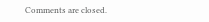Comments are closed.